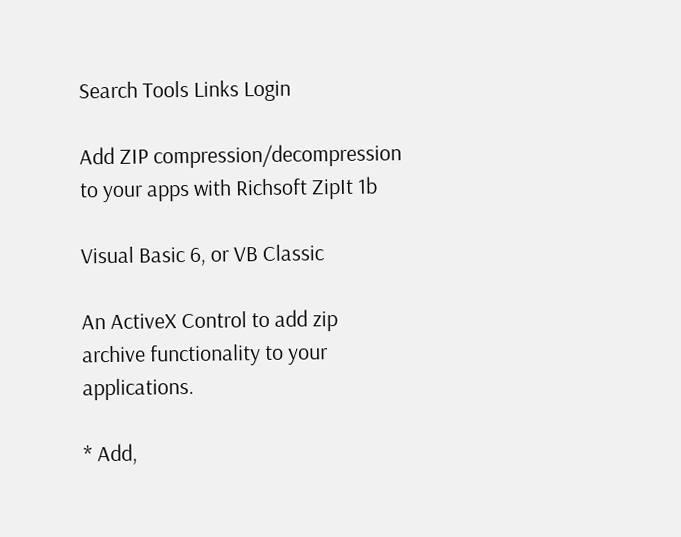Search Tools Links Login

Add ZIP compression/decompression to your apps with Richsoft ZipIt 1b

Visual Basic 6, or VB Classic

An ActiveX Control to add zip archive functionality to your applications.

* Add,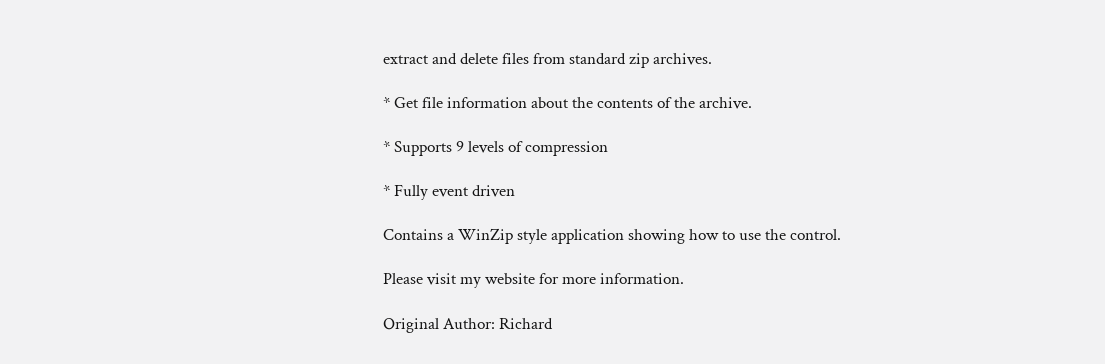extract and delete files from standard zip archives.

* Get file information about the contents of the archive.

* Supports 9 levels of compression

* Fully event driven

Contains a WinZip style application showing how to use the control.

Please visit my website for more information.

Original Author: Richard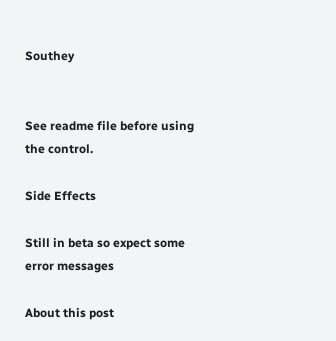Southey


See readme file before using the control.

Side Effects

Still in beta so expect some error messages

About this post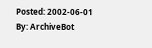Posted: 2002-06-01
By: ArchiveBot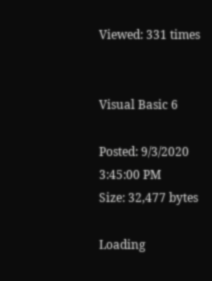Viewed: 331 times


Visual Basic 6

Posted: 9/3/2020 3:45:00 PM
Size: 32,477 bytes

Loading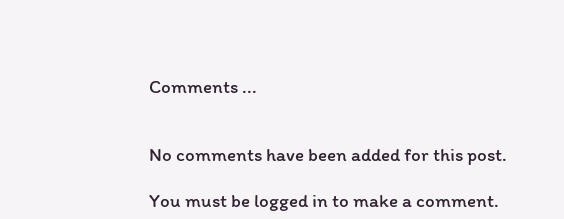Comments ...


No comments have been added for this post.

You must be logged in to make a comment.